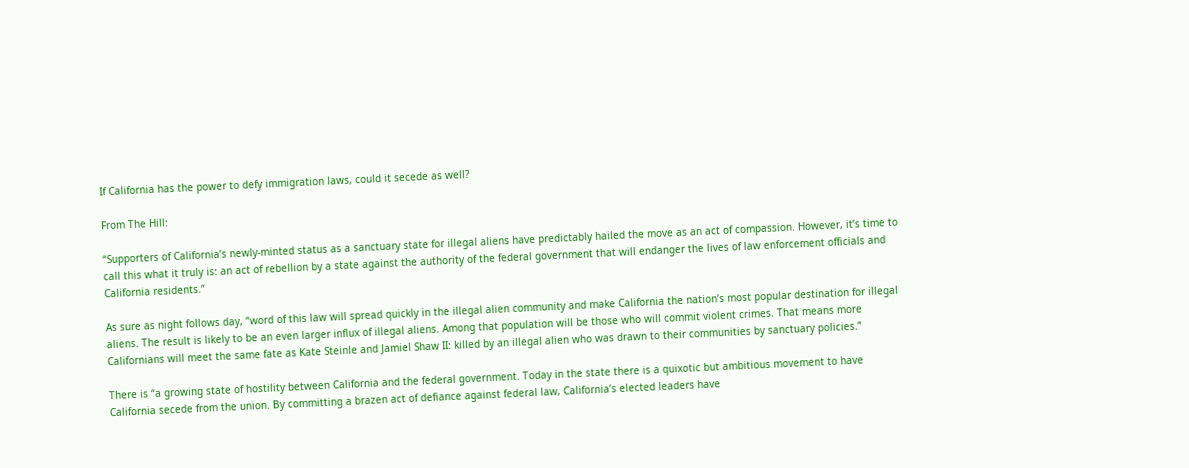If California has the power to defy immigration laws, could it secede as well?

From The Hill:

“Supporters of California’s newly-minted status as a sanctuary state for illegal aliens have predictably hailed the move as an act of compassion. However, it’s time to call this what it truly is: an act of rebellion by a state against the authority of the federal government that will endanger the lives of law enforcement officials and California residents.”

As sure as night follows day, “word of this law will spread quickly in the illegal alien community and make California the nation’s most popular destination for illegal aliens. The result is likely to be an even larger influx of illegal aliens. Among that population will be those who will commit violent crimes. That means more Californians will meet the same fate as Kate Steinle and Jamiel Shaw II: killed by an illegal alien who was drawn to their communities by sanctuary policies.”

There is “a growing state of hostility between California and the federal government. Today in the state there is a quixotic but ambitious movement to have California secede from the union. By committing a brazen act of defiance against federal law, California’s elected leaders have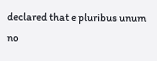declared that e pluribus unum no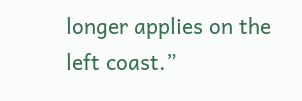longer applies on the left coast.”